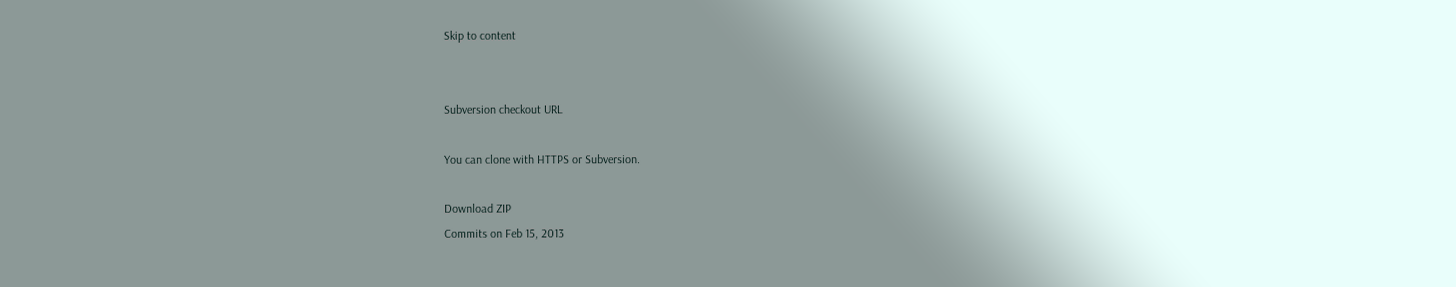Skip to content


Subversion checkout URL

You can clone with HTTPS or Subversion.

Download ZIP
Commits on Feb 15, 2013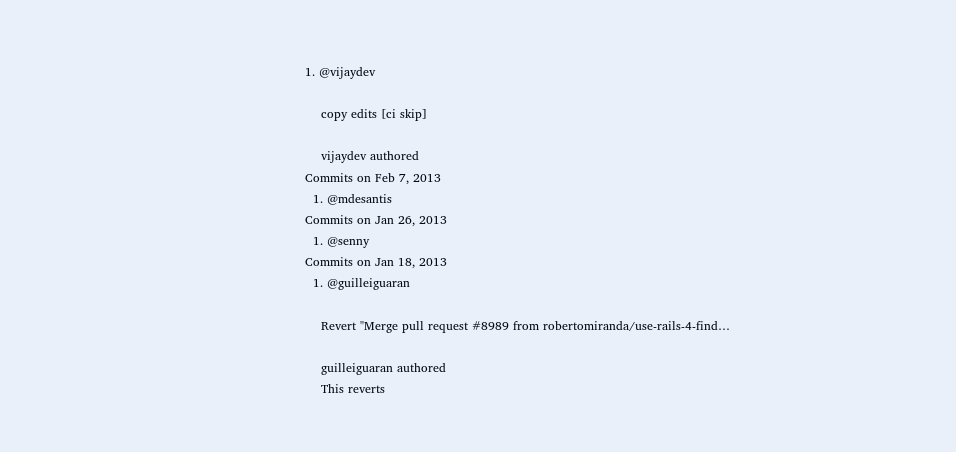1. @vijaydev

    copy edits [ci skip]

    vijaydev authored
Commits on Feb 7, 2013
  1. @mdesantis
Commits on Jan 26, 2013
  1. @senny
Commits on Jan 18, 2013
  1. @guilleiguaran

    Revert "Merge pull request #8989 from robertomiranda/use-rails-4-find…

    guilleiguaran authored
    This reverts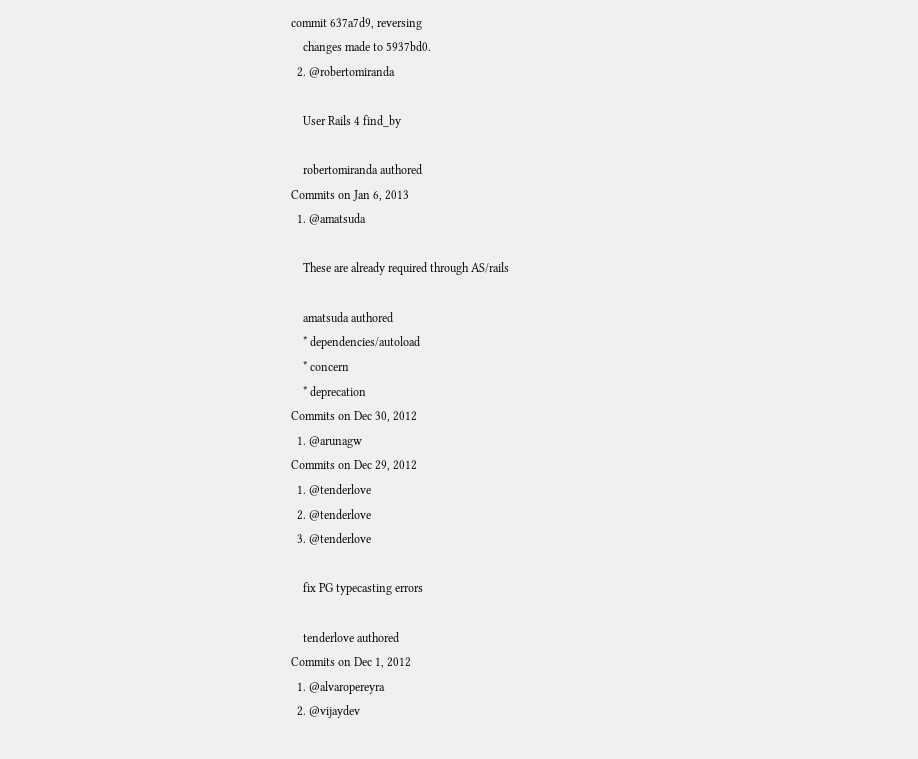commit 637a7d9, reversing
    changes made to 5937bd0.
  2. @robertomiranda

    User Rails 4 find_by

    robertomiranda authored
Commits on Jan 6, 2013
  1. @amatsuda

    These are already required through AS/rails

    amatsuda authored
    * dependencies/autoload
    * concern
    * deprecation
Commits on Dec 30, 2012
  1. @arunagw
Commits on Dec 29, 2012
  1. @tenderlove
  2. @tenderlove
  3. @tenderlove

    fix PG typecasting errors

    tenderlove authored
Commits on Dec 1, 2012
  1. @alvaropereyra
  2. @vijaydev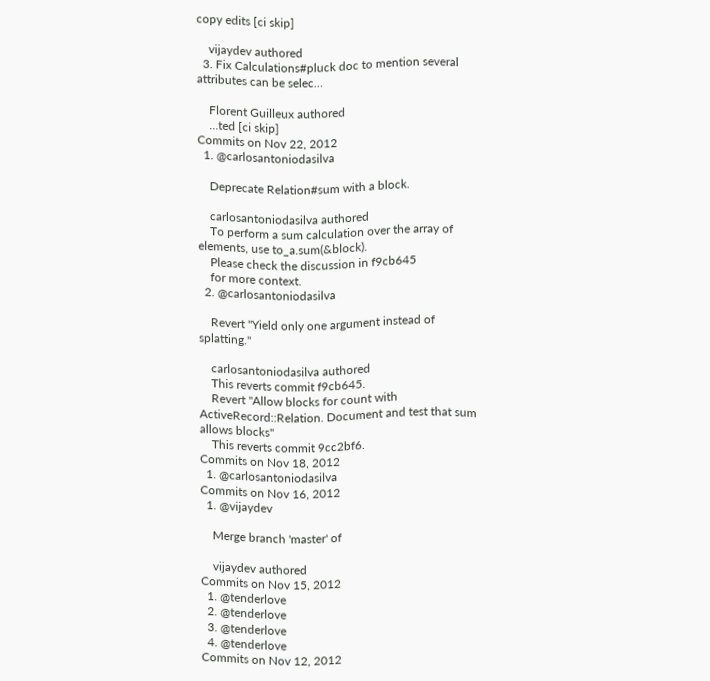copy edits [ci skip]

    vijaydev authored
  3. Fix Calculations#pluck doc to mention several attributes can be selec…

    Florent Guilleux authored
    …ted [ci skip]
Commits on Nov 22, 2012
  1. @carlosantoniodasilva

    Deprecate Relation#sum with a block.

    carlosantoniodasilva authored
    To perform a sum calculation over the array of elements, use to_a.sum(&block).
    Please check the discussion in f9cb645
    for more context.
  2. @carlosantoniodasilva

    Revert "Yield only one argument instead of splatting."

    carlosantoniodasilva authored
    This reverts commit f9cb645.
    Revert "Allow blocks for count with ActiveRecord::Relation. Document and test that sum allows blocks"
    This reverts commit 9cc2bf6.
Commits on Nov 18, 2012
  1. @carlosantoniodasilva
Commits on Nov 16, 2012
  1. @vijaydev

    Merge branch 'master' of

    vijaydev authored
Commits on Nov 15, 2012
  1. @tenderlove
  2. @tenderlove
  3. @tenderlove
  4. @tenderlove
Commits on Nov 12, 2012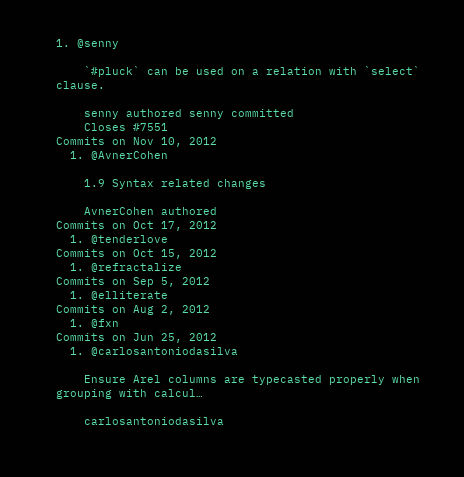1. @senny

    `#pluck` can be used on a relation with `select` clause.

    senny authored senny committed
    Closes #7551
Commits on Nov 10, 2012
  1. @AvnerCohen

    1.9 Syntax related changes

    AvnerCohen authored
Commits on Oct 17, 2012
  1. @tenderlove
Commits on Oct 15, 2012
  1. @refractalize
Commits on Sep 5, 2012
  1. @elliterate
Commits on Aug 2, 2012
  1. @fxn
Commits on Jun 25, 2012
  1. @carlosantoniodasilva

    Ensure Arel columns are typecasted properly when grouping with calcul…

    carlosantoniodasilva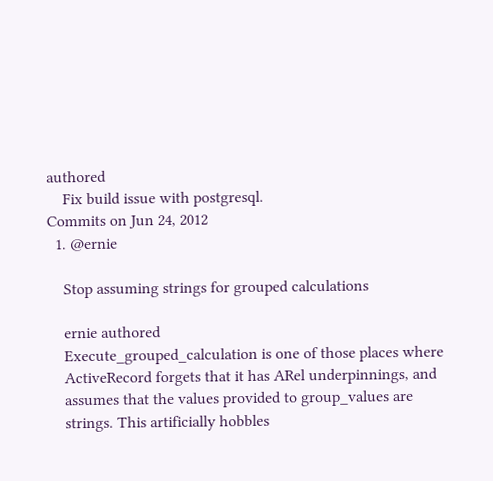authored
    Fix build issue with postgresql.
Commits on Jun 24, 2012
  1. @ernie

    Stop assuming strings for grouped calculations

    ernie authored
    Execute_grouped_calculation is one of those places where
    ActiveRecord forgets that it has ARel underpinnings, and
    assumes that the values provided to group_values are
    strings. This artificially hobbles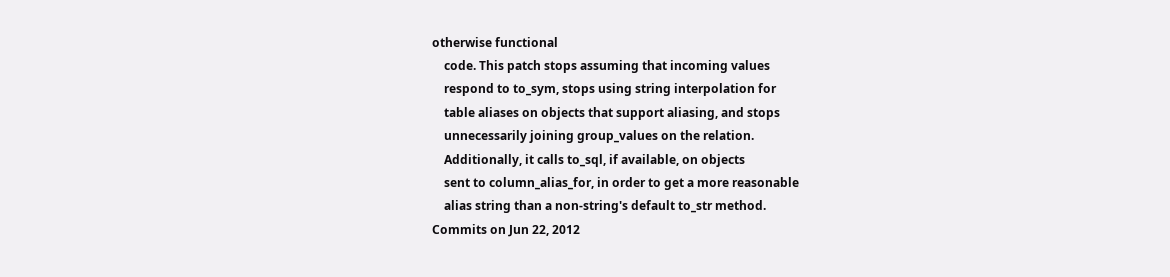otherwise functional
    code. This patch stops assuming that incoming values
    respond to to_sym, stops using string interpolation for
    table aliases on objects that support aliasing, and stops
    unnecessarily joining group_values on the relation.
    Additionally, it calls to_sql, if available, on objects
    sent to column_alias_for, in order to get a more reasonable
    alias string than a non-string's default to_str method.
Commits on Jun 22, 2012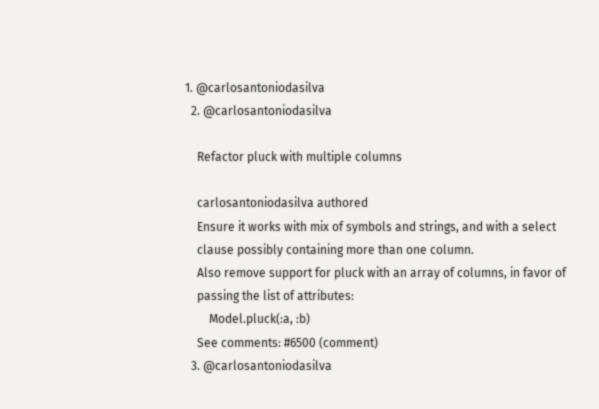1. @carlosantoniodasilva
  2. @carlosantoniodasilva

    Refactor pluck with multiple columns

    carlosantoniodasilva authored
    Ensure it works with mix of symbols and strings, and with a select
    clause possibly containing more than one column.
    Also remove support for pluck with an array of columns, in favor of
    passing the list of attributes:
        Model.pluck(:a, :b)
    See comments: #6500 (comment)
  3. @carlosantoniodasilva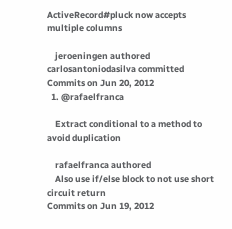ActiveRecord#pluck now accepts multiple columns

    jeroeningen authored carlosantoniodasilva committed
Commits on Jun 20, 2012
  1. @rafaelfranca

    Extract conditional to a method to avoid duplication

    rafaelfranca authored
    Also use if/else block to not use short circuit return
Commits on Jun 19, 2012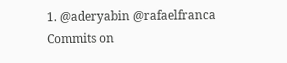1. @aderyabin @rafaelfranca
Commits on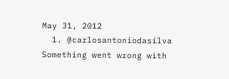May 31, 2012
  1. @carlosantoniodasilva
Something went wrong with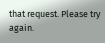that request. Please try again.